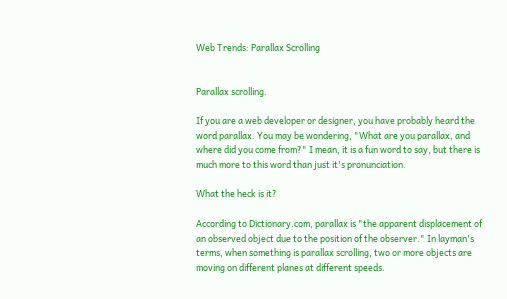Web Trends: Parallax Scrolling


Parallax scrolling.

If you are a web developer or designer, you have probably heard the word parallax. You may be wondering, "What are you parallax, and where did you come from?" I mean, it is a fun word to say, but there is much more to this word than just it's pronunciation.

What the heck is it?

According to Dictionary.com, parallax is "the apparent displacement of an observed object due to the position of the observer." In layman's terms, when something is parallax scrolling, two or more objects are moving on different planes at different speeds.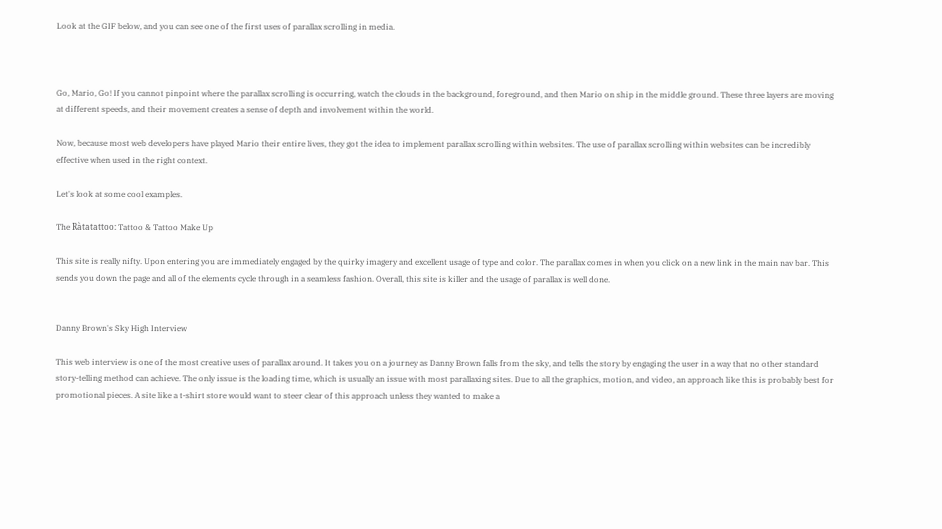Look at the GIF below, and you can see one of the first uses of parallax scrolling in media.



Go, Mario, Go! If you cannot pinpoint where the parallax scrolling is occurring, watch the clouds in the background, foreground, and then Mario on ship in the middle ground. These three layers are moving at different speeds, and their movement creates a sense of depth and involvement within the world.

Now, because most web developers have played Mario their entire lives, they got the idea to implement parallax scrolling within websites. The use of parallax scrolling within websites can be incredibly effective when used in the right context.

Let's look at some cool examples.

The Ràtatattoo: Tattoo & Tattoo Make Up

This site is really nifty. Upon entering you are immediately engaged by the quirky imagery and excellent usage of type and color. The parallax comes in when you click on a new link in the main nav bar. This sends you down the page and all of the elements cycle through in a seamless fashion. Overall, this site is killer and the usage of parallax is well done.


Danny Brown's Sky High Interview

This web interview is one of the most creative uses of parallax around. It takes you on a journey as Danny Brown falls from the sky, and tells the story by engaging the user in a way that no other standard story-telling method can achieve. The only issue is the loading time, which is usually an issue with most parallaxing sites. Due to all the graphics, motion, and video, an approach like this is probably best for promotional pieces. A site like a t-shirt store would want to steer clear of this approach unless they wanted to make a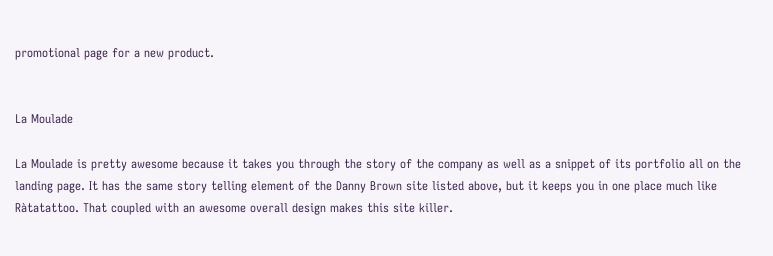promotional page for a new product.


La Moulade

La Moulade is pretty awesome because it takes you through the story of the company as well as a snippet of its portfolio all on the landing page. It has the same story telling element of the Danny Brown site listed above, but it keeps you in one place much like Ràtatattoo. That coupled with an awesome overall design makes this site killer.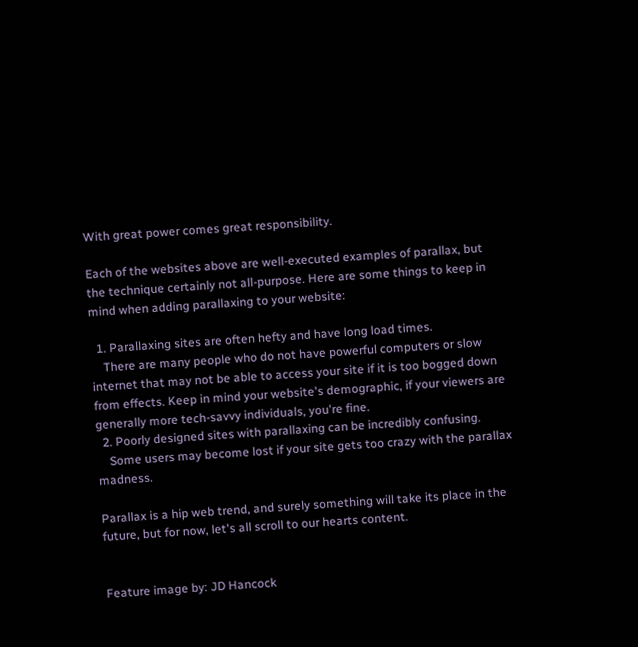With great power comes great responsibility.

Each of the websites above are well-executed examples of parallax, but the technique certainly not all-purpose. Here are some things to keep in mind when adding parallaxing to your website:

  1. Parallaxing sites are often hefty and have long load times.
    There are many people who do not have powerful computers or slow internet that may not be able to access your site if it is too bogged down from effects. Keep in mind your website's demographic, if your viewers are generally more tech-savvy individuals, you're fine.
  2. Poorly designed sites with parallaxing can be incredibly confusing.
    Some users may become lost if your site gets too crazy with the parallax madness.

Parallax is a hip web trend, and surely something will take its place in the future, but for now, let's all scroll to our hearts content.


Feature image by: JD Hancock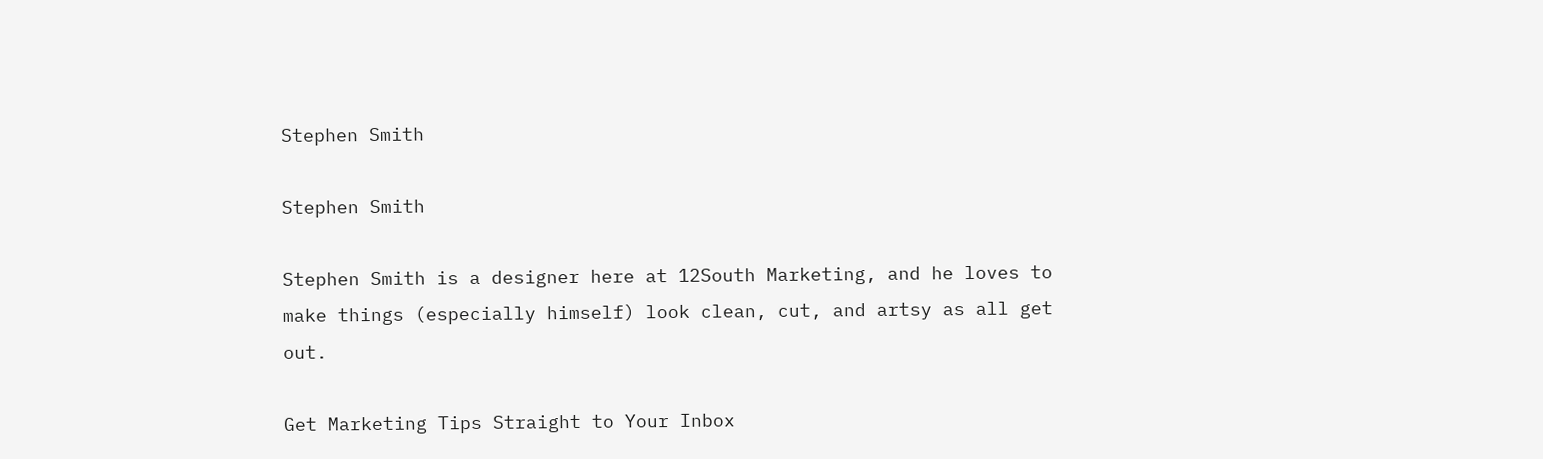Stephen Smith

Stephen Smith

Stephen Smith is a designer here at 12South Marketing, and he loves to make things (especially himself) look clean, cut, and artsy as all get out.

Get Marketing Tips Straight to Your Inbox